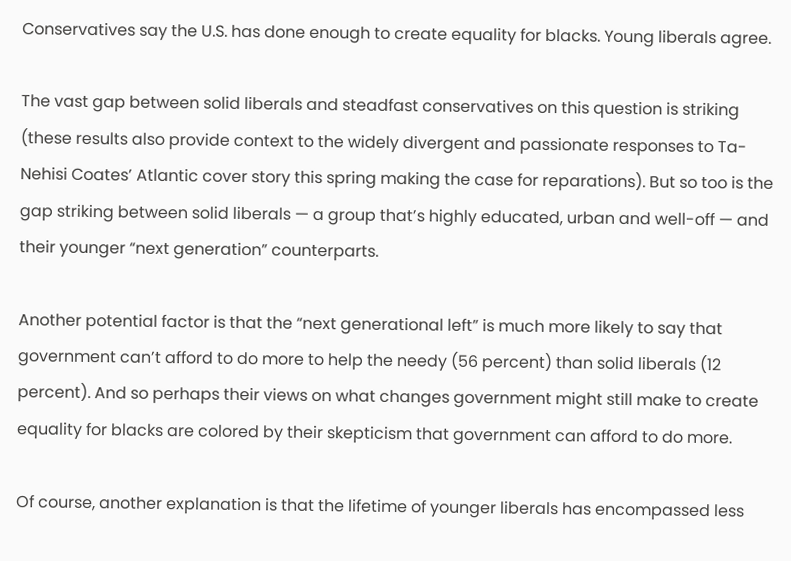Conservatives say the U.S. has done enough to create equality for blacks. Young liberals agree.

The vast gap between solid liberals and steadfast conservatives on this question is striking (these results also provide context to the widely divergent and passionate responses to Ta-Nehisi Coates’ Atlantic cover story this spring making the case for reparations). But so too is the gap striking between solid liberals — a group that’s highly educated, urban and well-off — and their younger “next generation” counterparts.

Another potential factor is that the “next generational left” is much more likely to say that government can’t afford to do more to help the needy (56 percent) than solid liberals (12 percent). And so perhaps their views on what changes government might still make to create equality for blacks are colored by their skepticism that government can afford to do more.

Of course, another explanation is that the lifetime of younger liberals has encompassed less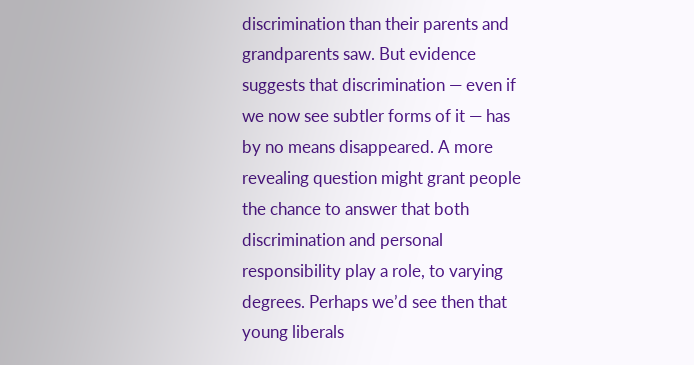discrimination than their parents and grandparents saw. But evidence suggests that discrimination — even if we now see subtler forms of it — has by no means disappeared. A more revealing question might grant people the chance to answer that both discrimination and personal responsibility play a role, to varying degrees. Perhaps we’d see then that young liberals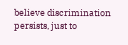believe discrimination persists, just to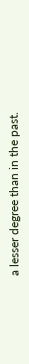a lesser degree than in the past.